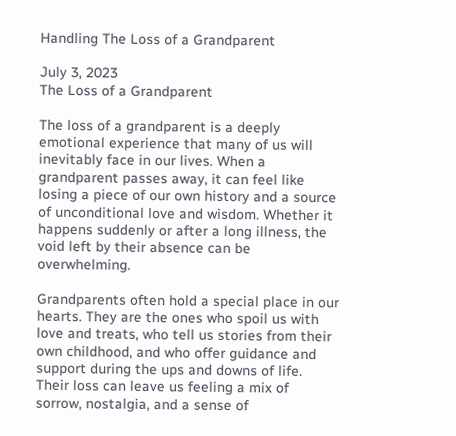Handling The Loss of a Grandparent

July 3, 2023
The Loss of a Grandparent

The loss of a grandparent is a deeply emotional experience that many of us will inevitably face in our lives. When a grandparent passes away, it can feel like losing a piece of our own history and a source of unconditional love and wisdom. Whether it happens suddenly or after a long illness, the void left by their absence can be overwhelming.

Grandparents often hold a special place in our hearts. They are the ones who spoil us with love and treats, who tell us stories from their own childhood, and who offer guidance and support during the ups and downs of life. Their loss can leave us feeling a mix of sorrow, nostalgia, and a sense of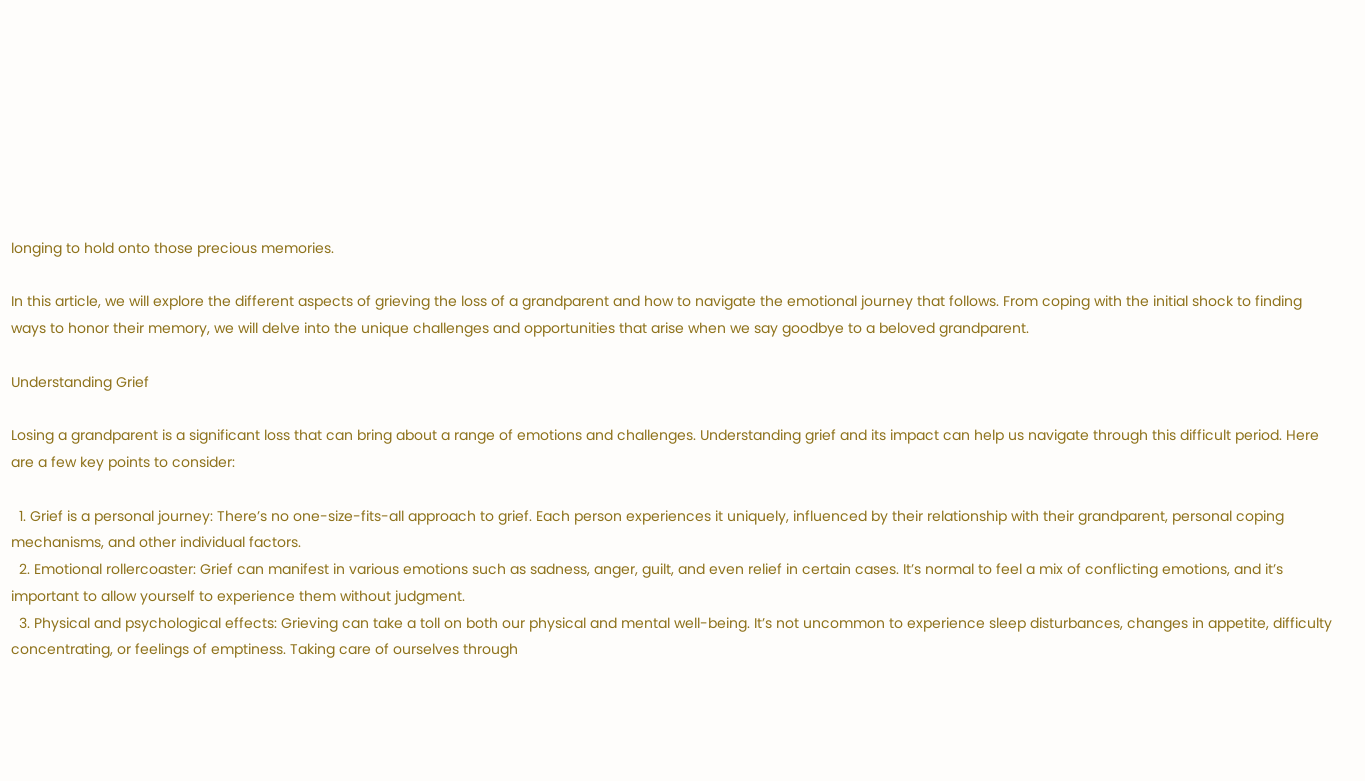longing to hold onto those precious memories.

In this article, we will explore the different aspects of grieving the loss of a grandparent and how to navigate the emotional journey that follows. From coping with the initial shock to finding ways to honor their memory, we will delve into the unique challenges and opportunities that arise when we say goodbye to a beloved grandparent.

Understanding Grief

Losing a grandparent is a significant loss that can bring about a range of emotions and challenges. Understanding grief and its impact can help us navigate through this difficult period. Here are a few key points to consider:

  1. Grief is a personal journey: There’s no one-size-fits-all approach to grief. Each person experiences it uniquely, influenced by their relationship with their grandparent, personal coping mechanisms, and other individual factors.
  2. Emotional rollercoaster: Grief can manifest in various emotions such as sadness, anger, guilt, and even relief in certain cases. It’s normal to feel a mix of conflicting emotions, and it’s important to allow yourself to experience them without judgment.
  3. Physical and psychological effects: Grieving can take a toll on both our physical and mental well-being. It’s not uncommon to experience sleep disturbances, changes in appetite, difficulty concentrating, or feelings of emptiness. Taking care of ourselves through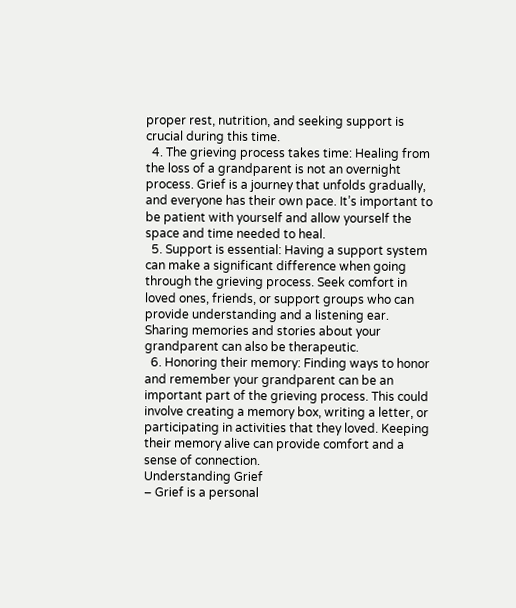proper rest, nutrition, and seeking support is crucial during this time.
  4. The grieving process takes time: Healing from the loss of a grandparent is not an overnight process. Grief is a journey that unfolds gradually, and everyone has their own pace. It’s important to be patient with yourself and allow yourself the space and time needed to heal.
  5. Support is essential: Having a support system can make a significant difference when going through the grieving process. Seek comfort in loved ones, friends, or support groups who can provide understanding and a listening ear. Sharing memories and stories about your grandparent can also be therapeutic.
  6. Honoring their memory: Finding ways to honor and remember your grandparent can be an important part of the grieving process. This could involve creating a memory box, writing a letter, or participating in activities that they loved. Keeping their memory alive can provide comfort and a sense of connection.
Understanding Grief
– Grief is a personal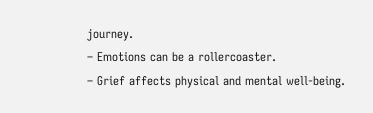journey.
– Emotions can be a rollercoaster.
– Grief affects physical and mental well-being.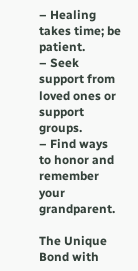– Healing takes time; be patient.
– Seek support from loved ones or support groups.
– Find ways to honor and remember your grandparent.

The Unique Bond with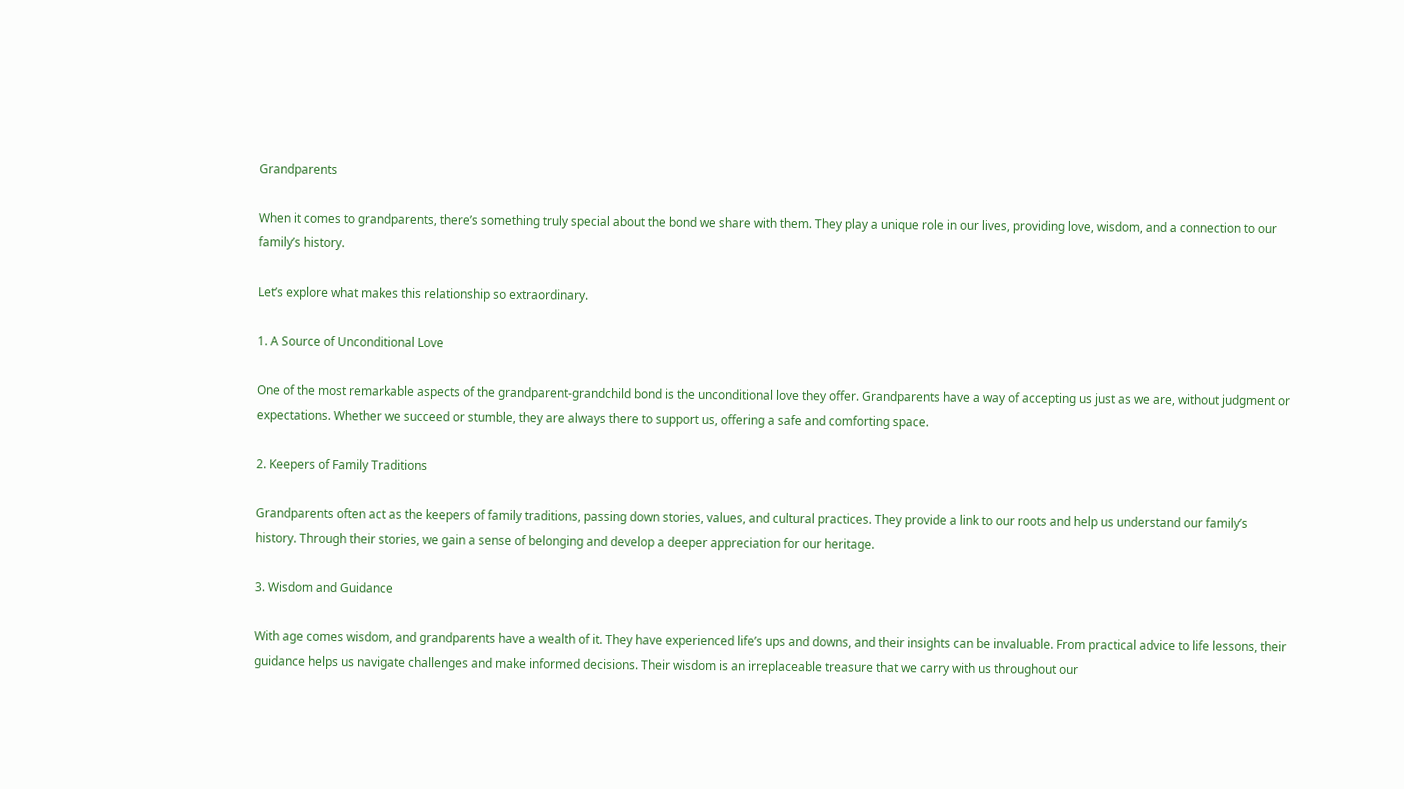Grandparents

When it comes to grandparents, there’s something truly special about the bond we share with them. They play a unique role in our lives, providing love, wisdom, and a connection to our family’s history.

Let’s explore what makes this relationship so extraordinary.

1. A Source of Unconditional Love

One of the most remarkable aspects of the grandparent-grandchild bond is the unconditional love they offer. Grandparents have a way of accepting us just as we are, without judgment or expectations. Whether we succeed or stumble, they are always there to support us, offering a safe and comforting space.

2. Keepers of Family Traditions

Grandparents often act as the keepers of family traditions, passing down stories, values, and cultural practices. They provide a link to our roots and help us understand our family’s history. Through their stories, we gain a sense of belonging and develop a deeper appreciation for our heritage.

3. Wisdom and Guidance

With age comes wisdom, and grandparents have a wealth of it. They have experienced life’s ups and downs, and their insights can be invaluable. From practical advice to life lessons, their guidance helps us navigate challenges and make informed decisions. Their wisdom is an irreplaceable treasure that we carry with us throughout our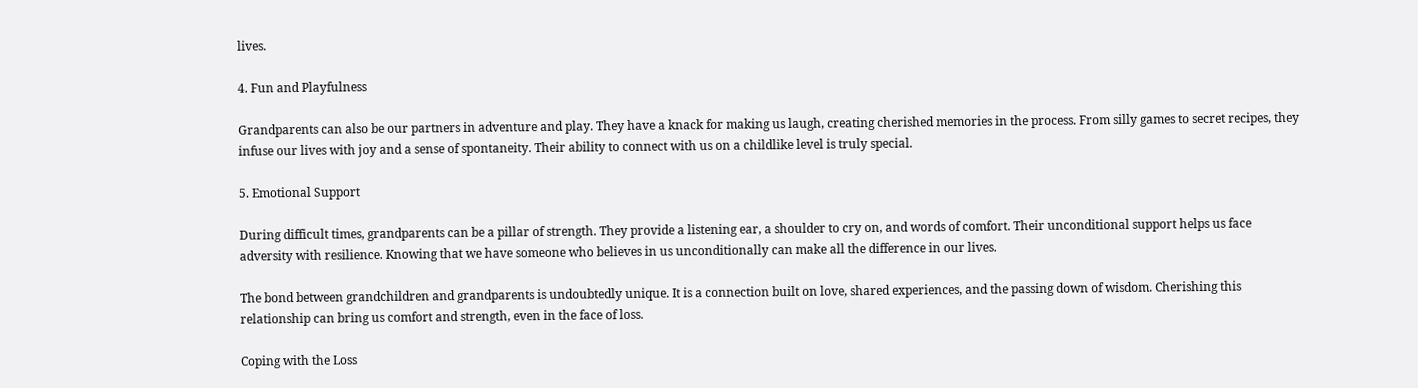lives.

4. Fun and Playfulness

Grandparents can also be our partners in adventure and play. They have a knack for making us laugh, creating cherished memories in the process. From silly games to secret recipes, they infuse our lives with joy and a sense of spontaneity. Their ability to connect with us on a childlike level is truly special.

5. Emotional Support

During difficult times, grandparents can be a pillar of strength. They provide a listening ear, a shoulder to cry on, and words of comfort. Their unconditional support helps us face adversity with resilience. Knowing that we have someone who believes in us unconditionally can make all the difference in our lives.

The bond between grandchildren and grandparents is undoubtedly unique. It is a connection built on love, shared experiences, and the passing down of wisdom. Cherishing this relationship can bring us comfort and strength, even in the face of loss.

Coping with the Loss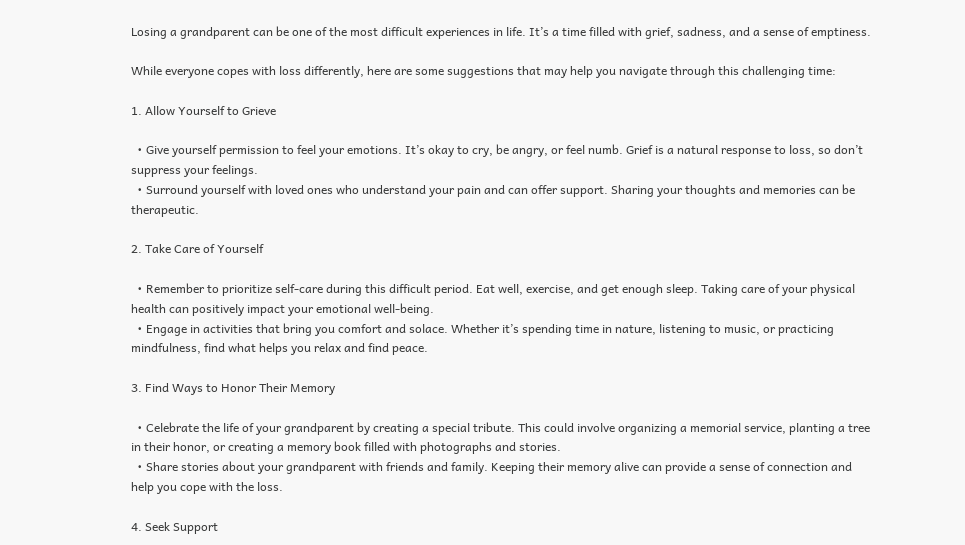Losing a grandparent can be one of the most difficult experiences in life. It’s a time filled with grief, sadness, and a sense of emptiness.

While everyone copes with loss differently, here are some suggestions that may help you navigate through this challenging time:

1. Allow Yourself to Grieve

  • Give yourself permission to feel your emotions. It’s okay to cry, be angry, or feel numb. Grief is a natural response to loss, so don’t suppress your feelings.
  • Surround yourself with loved ones who understand your pain and can offer support. Sharing your thoughts and memories can be therapeutic.

2. Take Care of Yourself

  • Remember to prioritize self-care during this difficult period. Eat well, exercise, and get enough sleep. Taking care of your physical health can positively impact your emotional well-being.
  • Engage in activities that bring you comfort and solace. Whether it’s spending time in nature, listening to music, or practicing mindfulness, find what helps you relax and find peace.

3. Find Ways to Honor Their Memory

  • Celebrate the life of your grandparent by creating a special tribute. This could involve organizing a memorial service, planting a tree in their honor, or creating a memory book filled with photographs and stories.
  • Share stories about your grandparent with friends and family. Keeping their memory alive can provide a sense of connection and help you cope with the loss.

4. Seek Support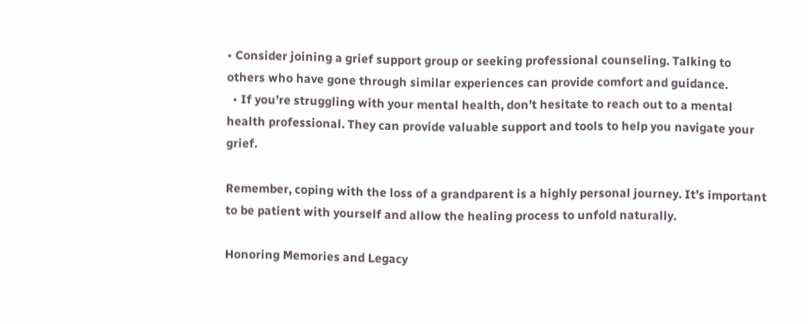• Consider joining a grief support group or seeking professional counseling. Talking to others who have gone through similar experiences can provide comfort and guidance.
  • If you’re struggling with your mental health, don’t hesitate to reach out to a mental health professional. They can provide valuable support and tools to help you navigate your grief.

Remember, coping with the loss of a grandparent is a highly personal journey. It’s important to be patient with yourself and allow the healing process to unfold naturally.

Honoring Memories and Legacy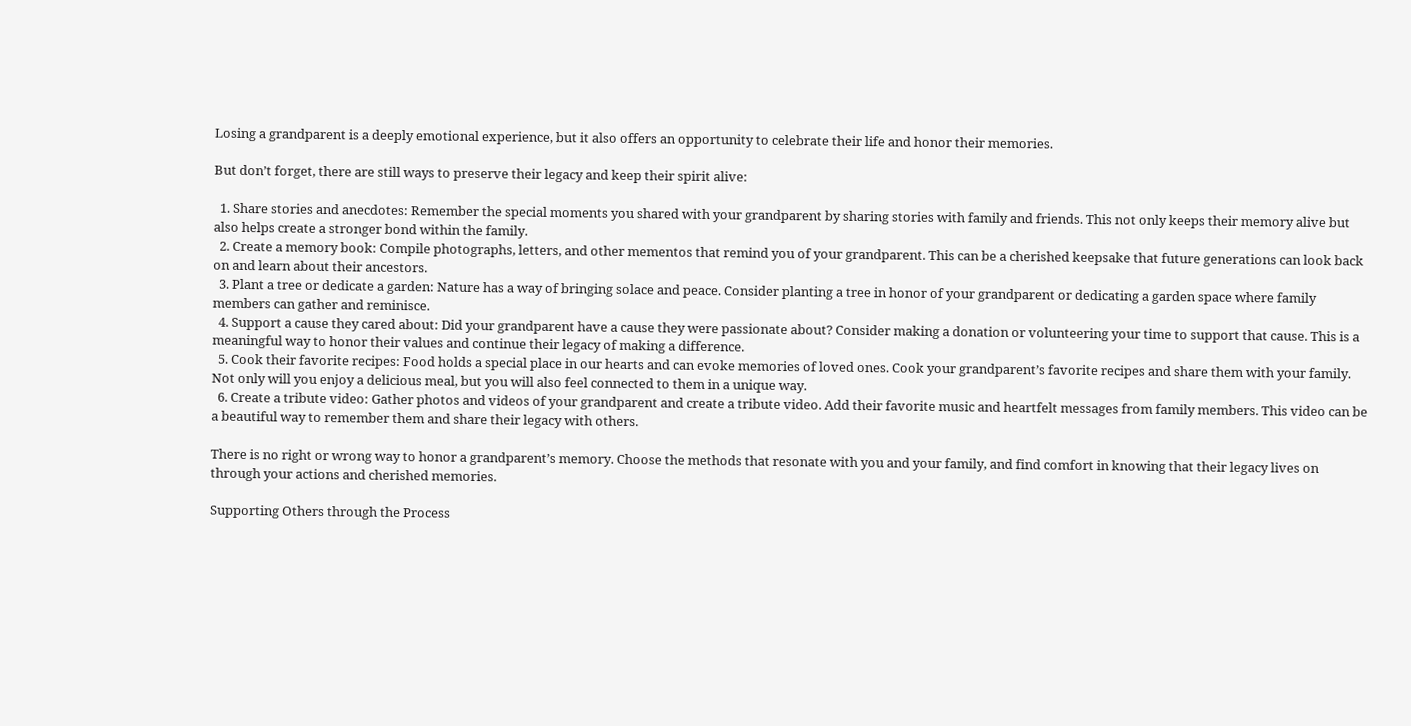Losing a grandparent is a deeply emotional experience, but it also offers an opportunity to celebrate their life and honor their memories.

But don’t forget, there are still ways to preserve their legacy and keep their spirit alive:

  1. Share stories and anecdotes: Remember the special moments you shared with your grandparent by sharing stories with family and friends. This not only keeps their memory alive but also helps create a stronger bond within the family.
  2. Create a memory book: Compile photographs, letters, and other mementos that remind you of your grandparent. This can be a cherished keepsake that future generations can look back on and learn about their ancestors.
  3. Plant a tree or dedicate a garden: Nature has a way of bringing solace and peace. Consider planting a tree in honor of your grandparent or dedicating a garden space where family members can gather and reminisce.
  4. Support a cause they cared about: Did your grandparent have a cause they were passionate about? Consider making a donation or volunteering your time to support that cause. This is a meaningful way to honor their values and continue their legacy of making a difference.
  5. Cook their favorite recipes: Food holds a special place in our hearts and can evoke memories of loved ones. Cook your grandparent’s favorite recipes and share them with your family. Not only will you enjoy a delicious meal, but you will also feel connected to them in a unique way.
  6. Create a tribute video: Gather photos and videos of your grandparent and create a tribute video. Add their favorite music and heartfelt messages from family members. This video can be a beautiful way to remember them and share their legacy with others.

There is no right or wrong way to honor a grandparent’s memory. Choose the methods that resonate with you and your family, and find comfort in knowing that their legacy lives on through your actions and cherished memories.

Supporting Others through the Process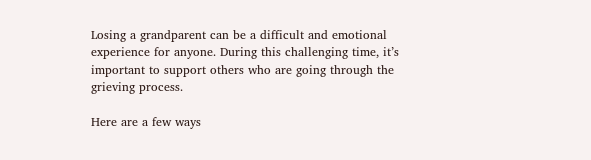Losing a grandparent can be a difficult and emotional experience for anyone. During this challenging time, it’s important to support others who are going through the grieving process.

Here are a few ways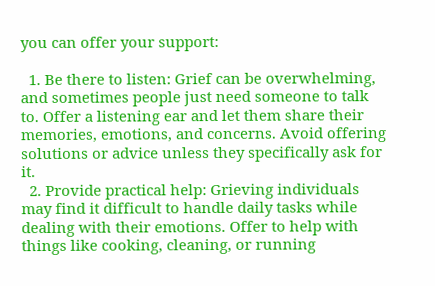you can offer your support:

  1. Be there to listen: Grief can be overwhelming, and sometimes people just need someone to talk to. Offer a listening ear and let them share their memories, emotions, and concerns. Avoid offering solutions or advice unless they specifically ask for it.
  2. Provide practical help: Grieving individuals may find it difficult to handle daily tasks while dealing with their emotions. Offer to help with things like cooking, cleaning, or running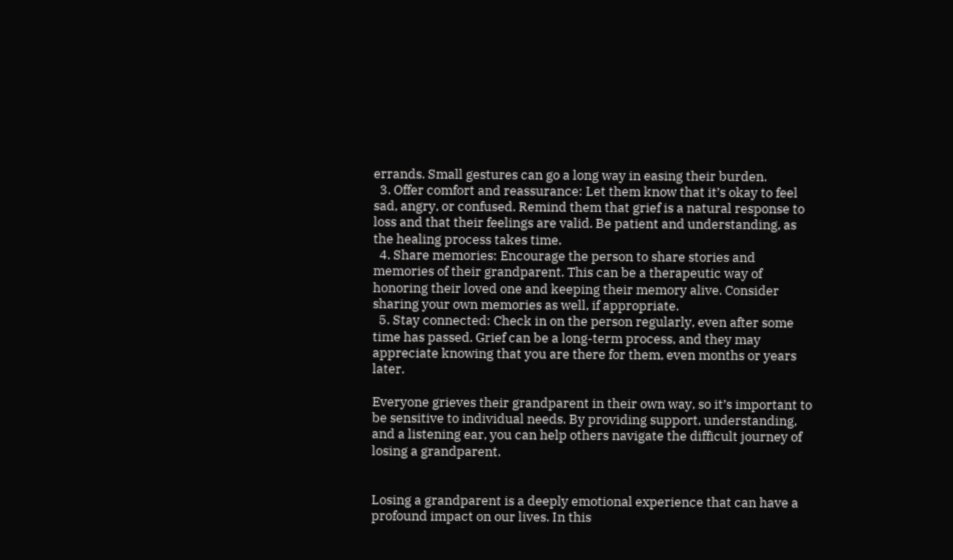errands. Small gestures can go a long way in easing their burden.
  3. Offer comfort and reassurance: Let them know that it’s okay to feel sad, angry, or confused. Remind them that grief is a natural response to loss and that their feelings are valid. Be patient and understanding, as the healing process takes time.
  4. Share memories: Encourage the person to share stories and memories of their grandparent. This can be a therapeutic way of honoring their loved one and keeping their memory alive. Consider sharing your own memories as well, if appropriate.
  5. Stay connected: Check in on the person regularly, even after some time has passed. Grief can be a long-term process, and they may appreciate knowing that you are there for them, even months or years later.

Everyone grieves their grandparent in their own way, so it’s important to be sensitive to individual needs. By providing support, understanding, and a listening ear, you can help others navigate the difficult journey of losing a grandparent.


Losing a grandparent is a deeply emotional experience that can have a profound impact on our lives. In this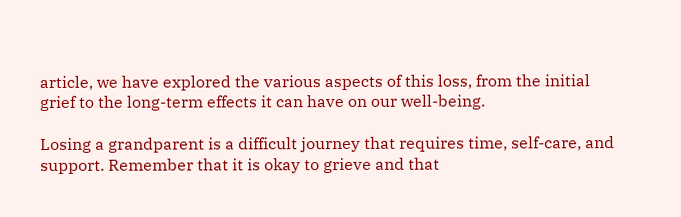article, we have explored the various aspects of this loss, from the initial grief to the long-term effects it can have on our well-being.

Losing a grandparent is a difficult journey that requires time, self-care, and support. Remember that it is okay to grieve and that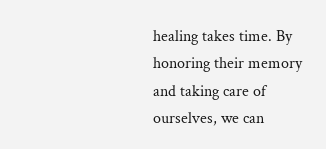healing takes time. By honoring their memory and taking care of ourselves, we can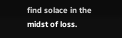find solace in the midst of loss.